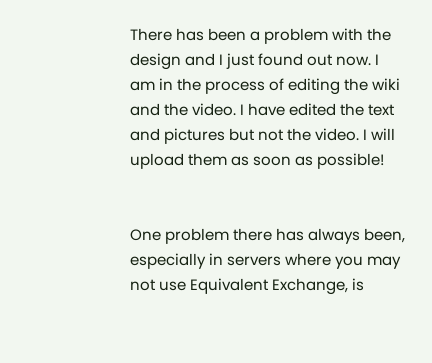There has been a problem with the design and I just found out now. I am in the process of editing the wiki and the video. I have edited the text and pictures but not the video. I will upload them as soon as possible!


One problem there has always been, especially in servers where you may not use Equivalent Exchange, is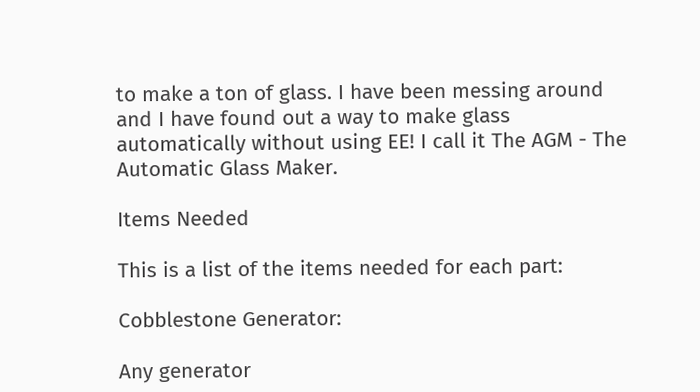to make a ton of glass. I have been messing around and I have found out a way to make glass automatically without using EE! I call it The AGM - The Automatic Glass Maker.

Items Needed

This is a list of the items needed for each part:

Cobblestone Generator:

Any generator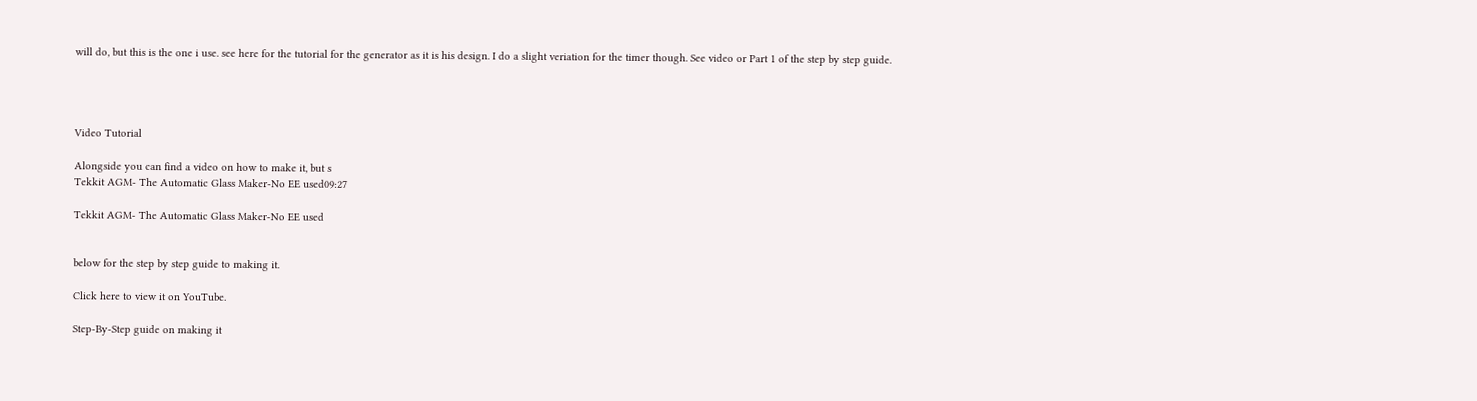will do, but this is the one i use. see here for the tutorial for the generator as it is his design. I do a slight veriation for the timer though. See video or Part 1 of the step by step guide.




Video Tutorial

Alongside you can find a video on how to make it, but s
Tekkit AGM- The Automatic Glass Maker-No EE used09:27

Tekkit AGM- The Automatic Glass Maker-No EE used


below for the step by step guide to making it.

Click here to view it on YouTube.

Step-By-Step guide on making it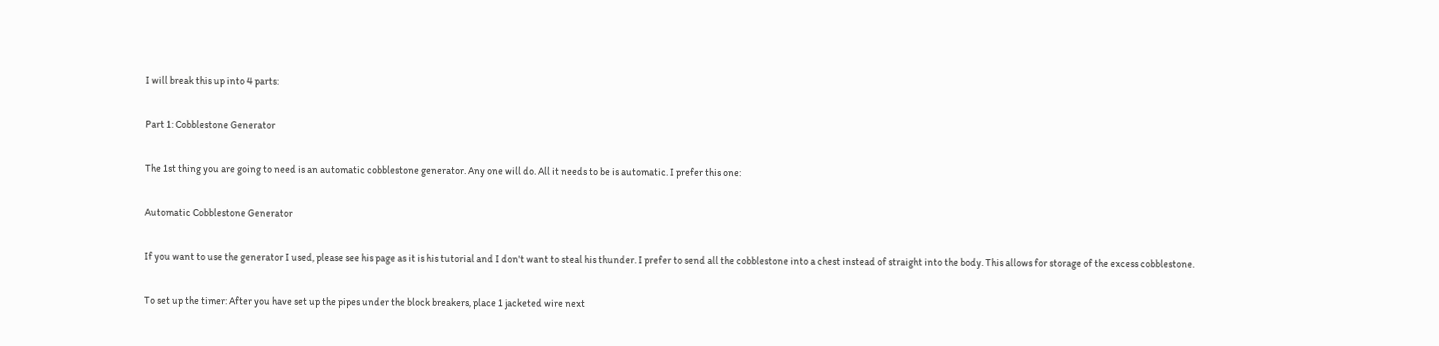I will break this up into 4 parts:

Part 1: Cobblestone Generator

The 1st thing you are going to need is an automatic cobblestone generator. Any one will do. All it needs to be is automatic. I prefer this one:

Automatic Cobblestone Generator

If you want to use the generator I used, please see his page as it is his tutorial and I don't want to steal his thunder. I prefer to send all the cobblestone into a chest instead of straight into the body. This allows for storage of the excess cobblestone.

To set up the timer: After you have set up the pipes under the block breakers, place 1 jacketed wire next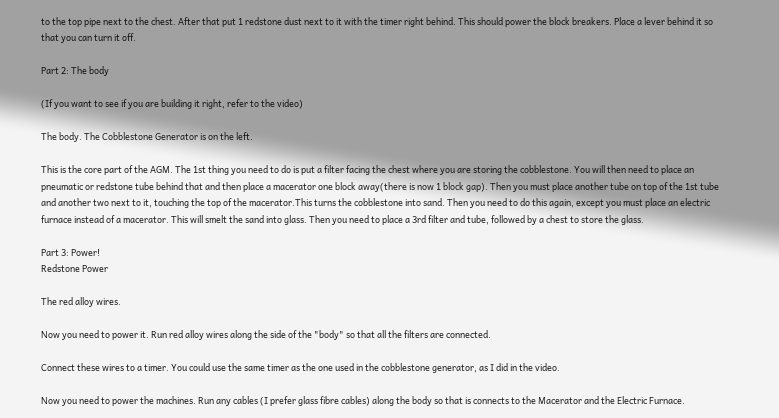to the top pipe next to the chest. After that put 1 redstone dust next to it with the timer right behind. This should power the block breakers. Place a lever behind it so that you can turn it off.

Part 2: The body

(If you want to see if you are building it right, refer to the video)

The body. The Cobblestone Generator is on the left.

This is the core part of the AGM. The 1st thing you need to do is put a filter facing the chest where you are storing the cobblestone. You will then need to place an pneumatic or redstone tube behind that and then place a macerator one block away(there is now 1 block gap). Then you must place another tube on top of the 1st tube and another two next to it, touching the top of the macerator.This turns the cobblestone into sand. Then you need to do this again, except you must place an electric furnace instead of a macerator. This will smelt the sand into glass. Then you need to place a 3rd filter and tube, followed by a chest to store the glass.

Part 3: Power!
Redstone Power

The red alloy wires.

Now you need to power it. Run red alloy wires along the side of the "body" so that all the filters are connected.

Connect these wires to a timer. You could use the same timer as the one used in the cobblestone generator, as I did in the video.

Now you need to power the machines. Run any cables (I prefer glass fibre cables) along the body so that is connects to the Macerator and the Electric Furnace.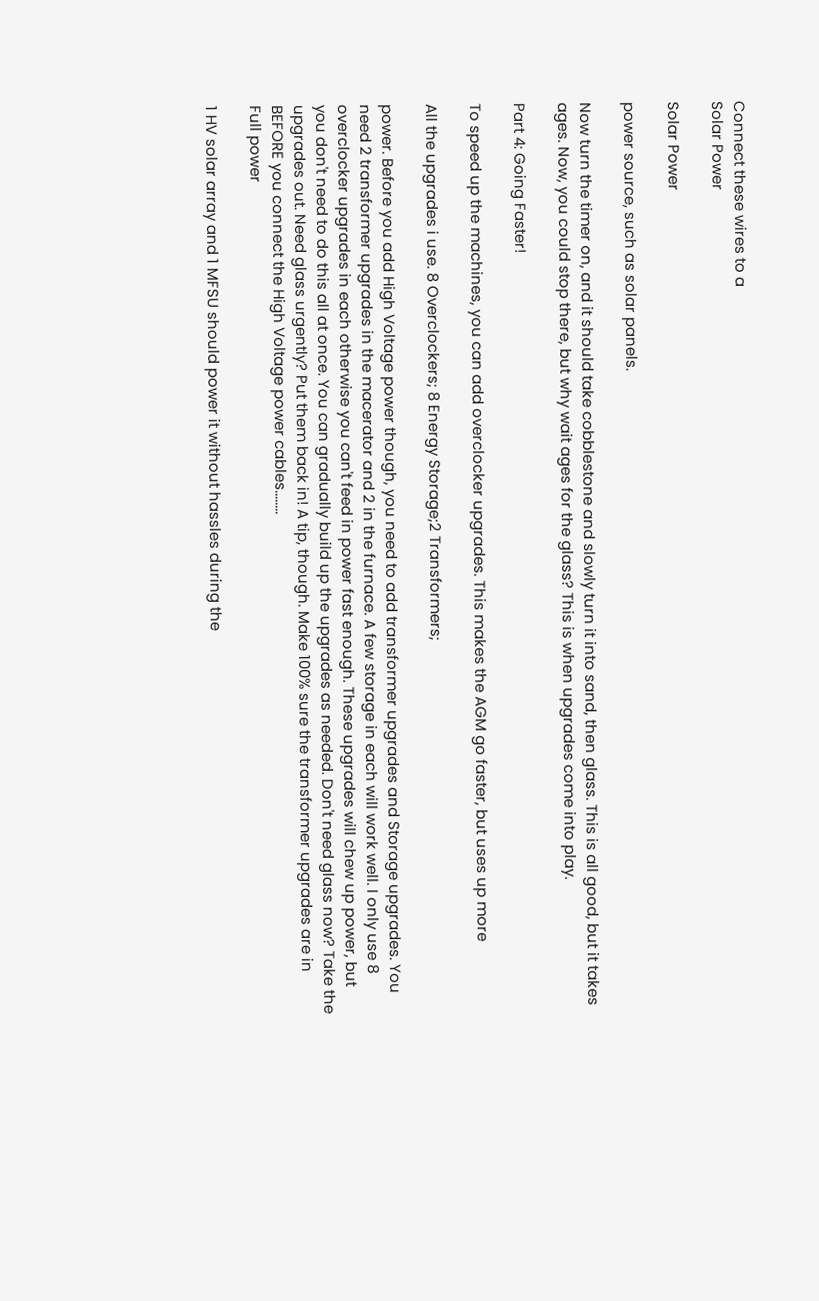Connect these wires to a
Solar Power

Solar Power

power source, such as solar panels.

Now turn the timer on, and it should take cobblestone and slowly turn it into sand, then glass. This is all good, but it takes ages. Now, you could stop there, but why wait ages for the glass? This is when upgrades come into play.

Part 4: Going Faster!

To speed up the machines, you can add overclocker upgrades. This makes the AGM go faster, but uses up more

All the upgrades i use. 8 Overclockers; 8 Energy Storage;2 Transformers;

power. Before you add High Voltage power though, you need to add transformer upgrades and Storage upgrades. You need 2 transformer upgrades in the macerator and 2 in the furnace. A few storage in each will work well. I only use 8 overclocker upgrades in each otherwise you can't feed in power fast enough. These upgrades will chew up power, but you don't need to do this all at once. You can gradually build up the upgrades as needed. Don't need glass now? Take the upgrades out. Need glass urgently? Put them back in! A tip, though. Make 100% sure the transformer upgrades are in BEFORE you connect the High Voltage power cables........
Full power

1 HV solar array and 1 MFSU should power it without hassles during the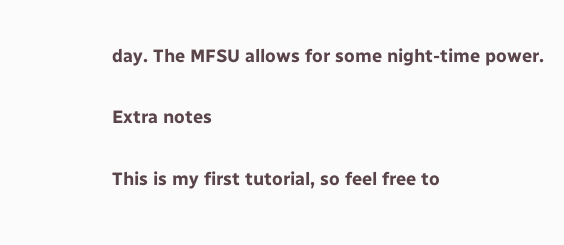day. The MFSU allows for some night-time power.

Extra notes

This is my first tutorial, so feel free to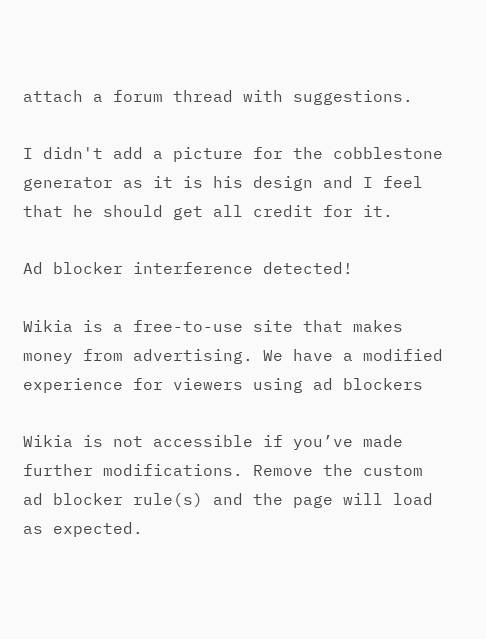attach a forum thread with suggestions.

I didn't add a picture for the cobblestone generator as it is his design and I feel that he should get all credit for it.

Ad blocker interference detected!

Wikia is a free-to-use site that makes money from advertising. We have a modified experience for viewers using ad blockers

Wikia is not accessible if you’ve made further modifications. Remove the custom ad blocker rule(s) and the page will load as expected.